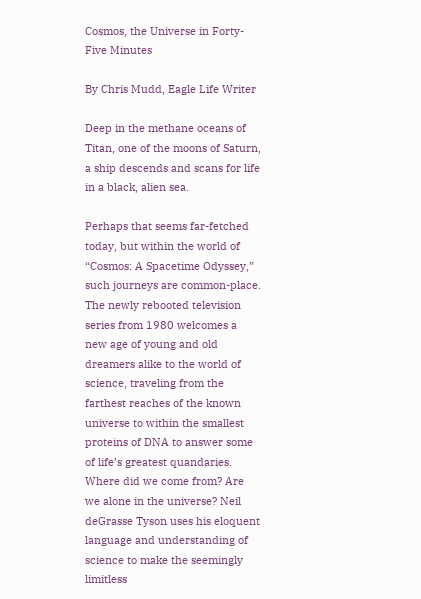Cosmos, the Universe in Forty-Five Minutes

By Chris Mudd, Eagle Life Writer

Deep in the methane oceans of Titan, one of the moons of Saturn, a ship descends and scans for life in a black, alien sea.

Perhaps that seems far-fetched today, but within the world of “Cosmos: A Spacetime Odyssey,” such journeys are common-place. The newly rebooted television series from 1980 welcomes a new age of young and old dreamers alike to the world of science, traveling from the farthest reaches of the known universe to within the smallest proteins of DNA to answer some of life’s greatest quandaries. Where did we come from? Are we alone in the universe? Neil deGrasse Tyson uses his eloquent language and understanding of science to make the seemingly limitless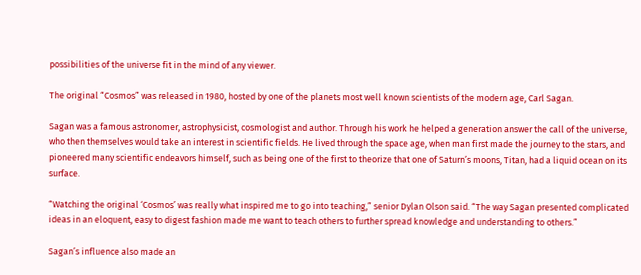possibilities of the universe fit in the mind of any viewer.

The original “Cosmos” was released in 1980, hosted by one of the planets most well known scientists of the modern age, Carl Sagan.

Sagan was a famous astronomer, astrophysicist, cosmologist and author. Through his work he helped a generation answer the call of the universe, who then themselves would take an interest in scientific fields. He lived through the space age, when man first made the journey to the stars, and pioneered many scientific endeavors himself, such as being one of the first to theorize that one of Saturn’s moons, Titan, had a liquid ocean on its surface.

“Watching the original ‘Cosmos’ was really what inspired me to go into teaching,” senior Dylan Olson said. “The way Sagan presented complicated ideas in an eloquent, easy to digest fashion made me want to teach others to further spread knowledge and understanding to others.”

Sagan’s influence also made an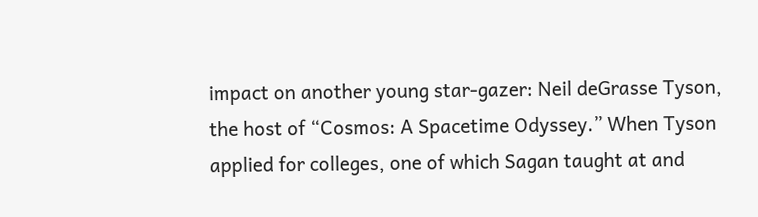impact on another young star-gazer: Neil deGrasse Tyson, the host of “Cosmos: A Spacetime Odyssey.” When Tyson applied for colleges, one of which Sagan taught at and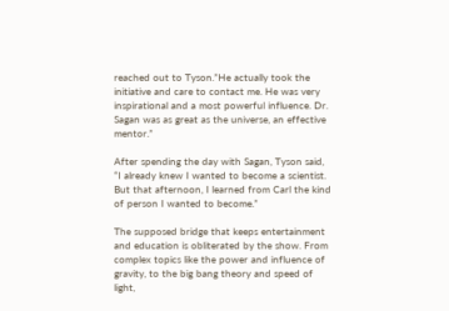reached out to Tyson.”He actually took the initiative and care to contact me. He was very inspirational and a most powerful influence. Dr. Sagan was as great as the universe, an effective mentor.”

After spending the day with Sagan, Tyson said, “I already knew I wanted to become a scientist. But that afternoon, I learned from Carl the kind of person I wanted to become.”

The supposed bridge that keeps entertainment and education is obliterated by the show. From complex topics like the power and influence of gravity, to the big bang theory and speed of light,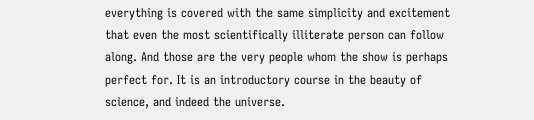everything is covered with the same simplicity and excitement that even the most scientifically illiterate person can follow along. And those are the very people whom the show is perhaps perfect for. It is an introductory course in the beauty of science, and indeed the universe.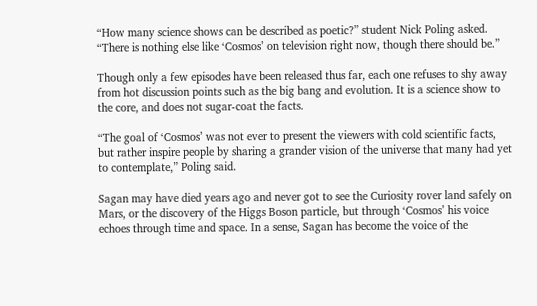“How many science shows can be described as poetic?” student Nick Poling asked. “There is nothing else like ‘Cosmos’ on television right now, though there should be.”

Though only a few episodes have been released thus far, each one refuses to shy away from hot discussion points such as the big bang and evolution. It is a science show to the core, and does not sugar-coat the facts.

“The goal of ‘Cosmos’ was not ever to present the viewers with cold scientific facts, but rather inspire people by sharing a grander vision of the universe that many had yet to contemplate,” Poling said.

Sagan may have died years ago and never got to see the Curiosity rover land safely on Mars, or the discovery of the Higgs Boson particle, but through ‘Cosmos’ his voice echoes through time and space. In a sense, Sagan has become the voice of the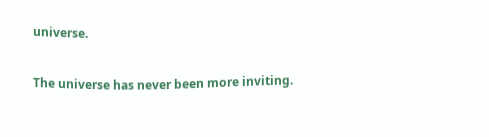universe.

The universe has never been more inviting.